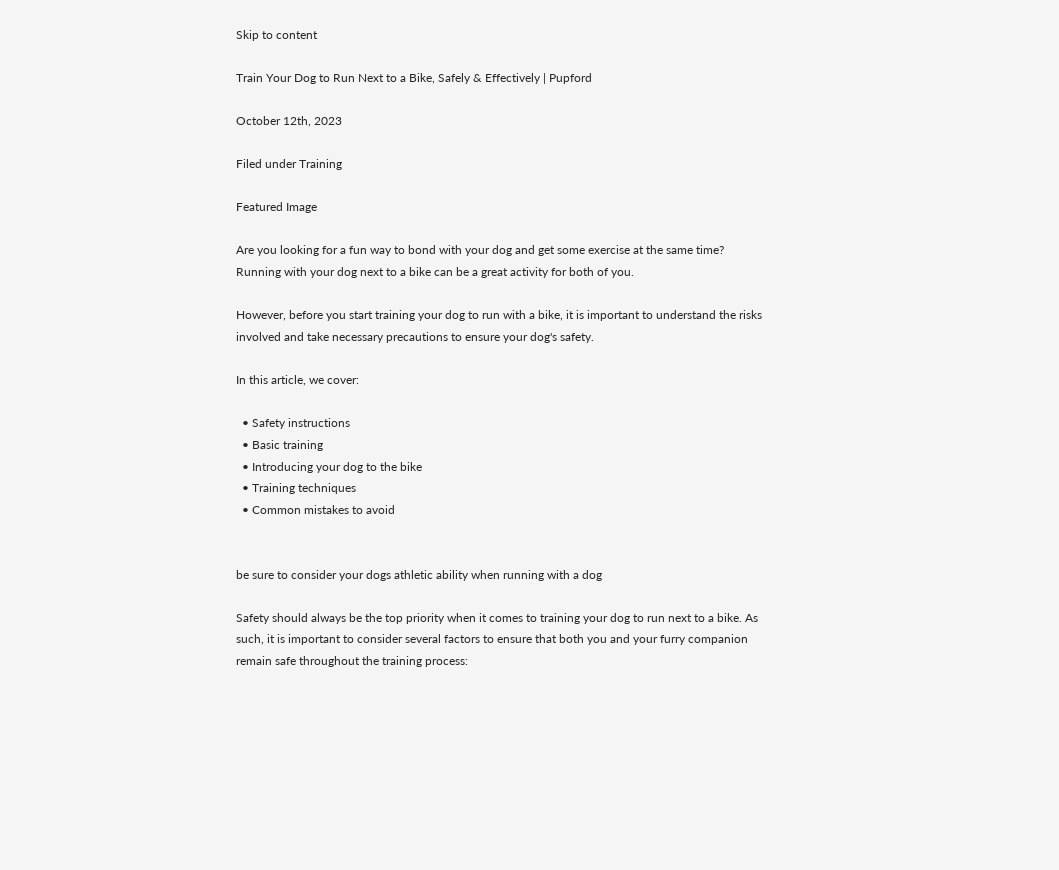Skip to content

Train Your Dog to Run Next to a Bike, Safely & Effectively | Pupford

October 12th, 2023

Filed under Training

Featured Image

Are you looking for a fun way to bond with your dog and get some exercise at the same time? Running with your dog next to a bike can be a great activity for both of you.

However, before you start training your dog to run with a bike, it is important to understand the risks involved and take necessary precautions to ensure your dog's safety.

In this article, we cover:

  • Safety instructions
  • Basic training
  • Introducing your dog to the bike
  • Training techniques
  • Common mistakes to avoid


be sure to consider your dogs athletic ability when running with a dog

Safety should always be the top priority when it comes to training your dog to run next to a bike. As such, it is important to consider several factors to ensure that both you and your furry companion remain safe throughout the training process: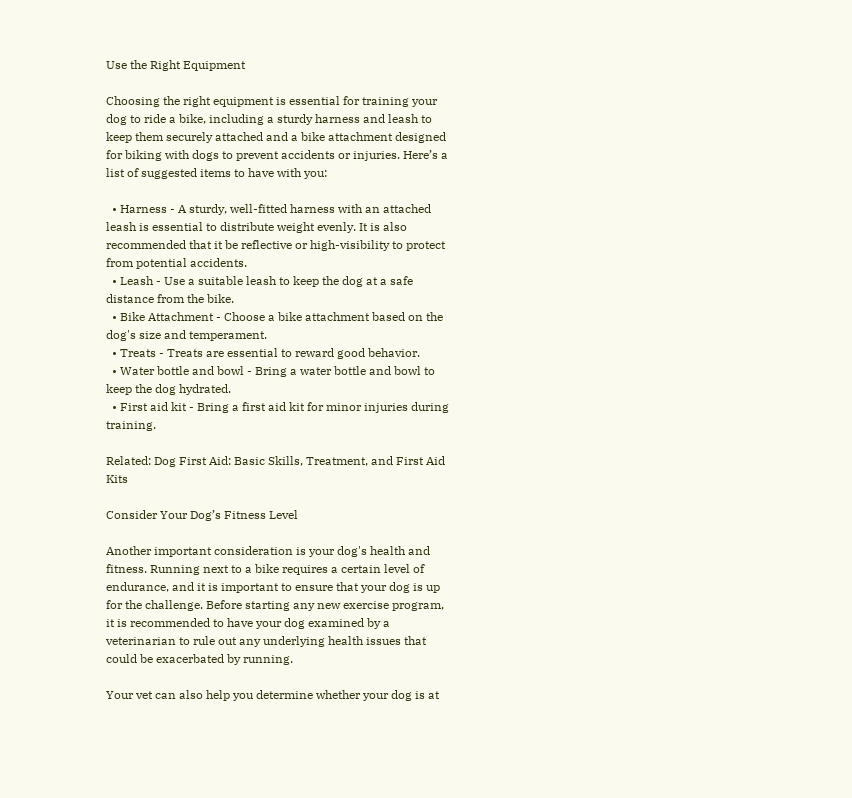Use the Right Equipment

Choosing the right equipment is essential for training your dog to ride a bike, including a sturdy harness and leash to keep them securely attached and a bike attachment designed for biking with dogs to prevent accidents or injuries. Here’s a list of suggested items to have with you:

  • Harness - A sturdy, well-fitted harness with an attached leash is essential to distribute weight evenly. It is also recommended that it be reflective or high-visibility to protect from potential accidents.
  • Leash - Use a suitable leash to keep the dog at a safe distance from the bike.
  • Bike Attachment - Choose a bike attachment based on the dog's size and temperament.
  • Treats - Treats are essential to reward good behavior.
  • Water bottle and bowl - Bring a water bottle and bowl to keep the dog hydrated.
  • First aid kit - Bring a first aid kit for minor injuries during training.

Related: Dog First Aid: Basic Skills, Treatment, and First Aid Kits

Consider Your Dog’s Fitness Level

Another important consideration is your dog's health and fitness. Running next to a bike requires a certain level of endurance, and it is important to ensure that your dog is up for the challenge. Before starting any new exercise program, it is recommended to have your dog examined by a veterinarian to rule out any underlying health issues that could be exacerbated by running.

Your vet can also help you determine whether your dog is at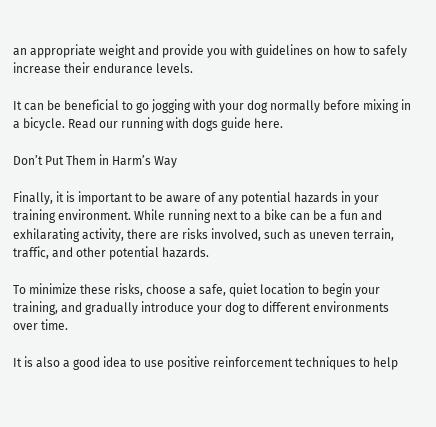an appropriate weight and provide you with guidelines on how to safely increase their endurance levels.

It can be beneficial to go jogging with your dog normally before mixing in a bicycle. Read our running with dogs guide here.

Don’t Put Them in Harm’s Way

Finally, it is important to be aware of any potential hazards in your training environment. While running next to a bike can be a fun and exhilarating activity, there are risks involved, such as uneven terrain, traffic, and other potential hazards.

To minimize these risks, choose a safe, quiet location to begin your training, and gradually introduce your dog to different environments over time.

It is also a good idea to use positive reinforcement techniques to help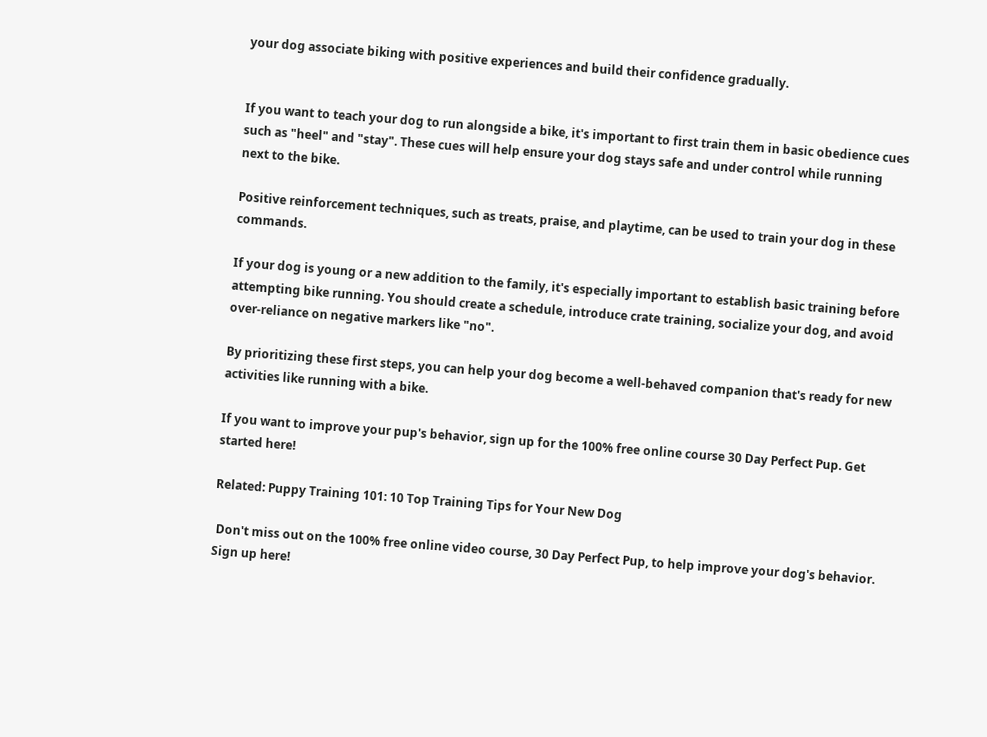your dog associate biking with positive experiences and build their confidence gradually.


If you want to teach your dog to run alongside a bike, it's important to first train them in basic obedience cues such as "heel" and "stay". These cues will help ensure your dog stays safe and under control while running next to the bike.

Positive reinforcement techniques, such as treats, praise, and playtime, can be used to train your dog in these commands.

If your dog is young or a new addition to the family, it's especially important to establish basic training before attempting bike running. You should create a schedule, introduce crate training, socialize your dog, and avoid over-reliance on negative markers like "no".

By prioritizing these first steps, you can help your dog become a well-behaved companion that's ready for new activities like running with a bike.

If you want to improve your pup's behavior, sign up for the 100% free online course 30 Day Perfect Pup. Get started here!

Related: Puppy Training 101: 10 Top Training Tips for Your New Dog

 Don't miss out on the 100% free online video course, 30 Day Perfect Pup, to help improve your dog's behavior. Sign up here!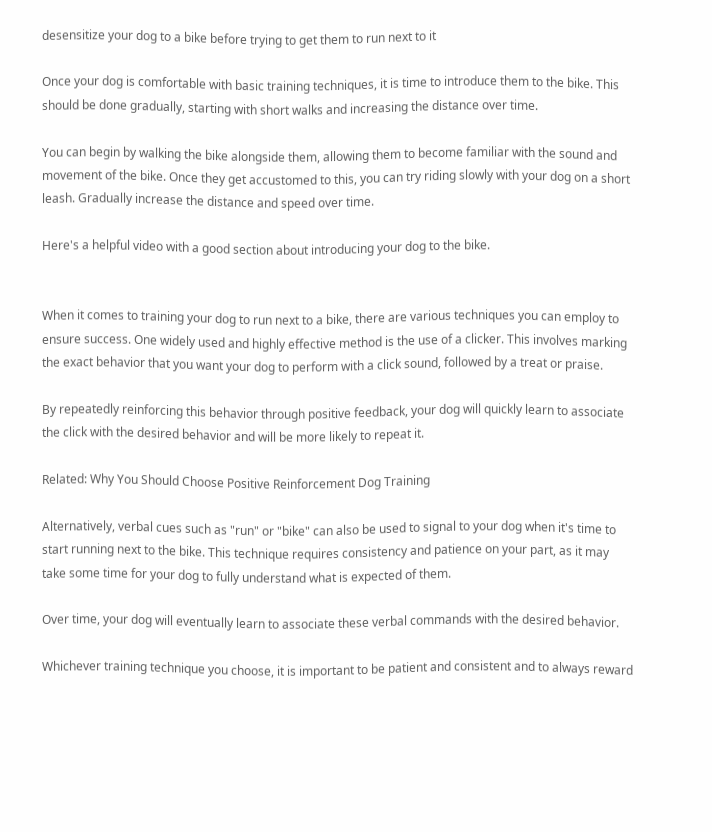desensitize your dog to a bike before trying to get them to run next to it

Once your dog is comfortable with basic training techniques, it is time to introduce them to the bike. This should be done gradually, starting with short walks and increasing the distance over time.

You can begin by walking the bike alongside them, allowing them to become familiar with the sound and movement of the bike. Once they get accustomed to this, you can try riding slowly with your dog on a short leash. Gradually increase the distance and speed over time.

Here's a helpful video with a good section about introducing your dog to the bike.


When it comes to training your dog to run next to a bike, there are various techniques you can employ to ensure success. One widely used and highly effective method is the use of a clicker. This involves marking the exact behavior that you want your dog to perform with a click sound, followed by a treat or praise.

By repeatedly reinforcing this behavior through positive feedback, your dog will quickly learn to associate the click with the desired behavior and will be more likely to repeat it.

Related: Why You Should Choose Positive Reinforcement Dog Training

Alternatively, verbal cues such as "run" or "bike" can also be used to signal to your dog when it's time to start running next to the bike. This technique requires consistency and patience on your part, as it may take some time for your dog to fully understand what is expected of them.

Over time, your dog will eventually learn to associate these verbal commands with the desired behavior.

Whichever training technique you choose, it is important to be patient and consistent and to always reward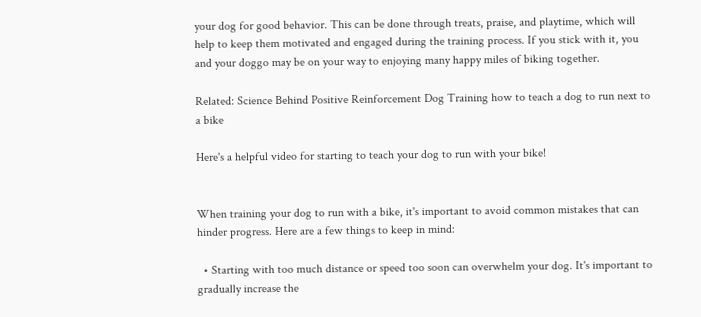your dog for good behavior. This can be done through treats, praise, and playtime, which will help to keep them motivated and engaged during the training process. If you stick with it, you and your doggo may be on your way to enjoying many happy miles of biking together.

Related: Science Behind Positive Reinforcement Dog Training how to teach a dog to run next to a bike

Here's a helpful video for starting to teach your dog to run with your bike!


When training your dog to run with a bike, it's important to avoid common mistakes that can hinder progress. Here are a few things to keep in mind:

  • Starting with too much distance or speed too soon can overwhelm your dog. It's important to gradually increase the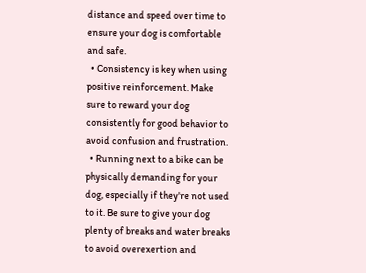distance and speed over time to ensure your dog is comfortable and safe.
  • Consistency is key when using positive reinforcement. Make sure to reward your dog consistently for good behavior to avoid confusion and frustration.
  • Running next to a bike can be physically demanding for your dog, especially if they're not used to it. Be sure to give your dog plenty of breaks and water breaks to avoid overexertion and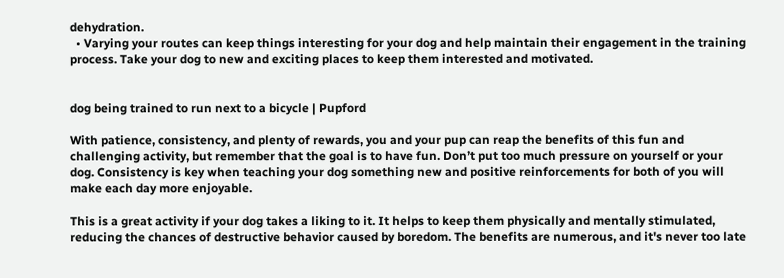dehydration.
  • Varying your routes can keep things interesting for your dog and help maintain their engagement in the training process. Take your dog to new and exciting places to keep them interested and motivated.


dog being trained to run next to a bicycle | Pupford

With patience, consistency, and plenty of rewards, you and your pup can reap the benefits of this fun and challenging activity, but remember that the goal is to have fun. Don’t put too much pressure on yourself or your dog. Consistency is key when teaching your dog something new and positive reinforcements for both of you will make each day more enjoyable.

This is a great activity if your dog takes a liking to it. It helps to keep them physically and mentally stimulated, reducing the chances of destructive behavior caused by boredom. The benefits are numerous, and it's never too late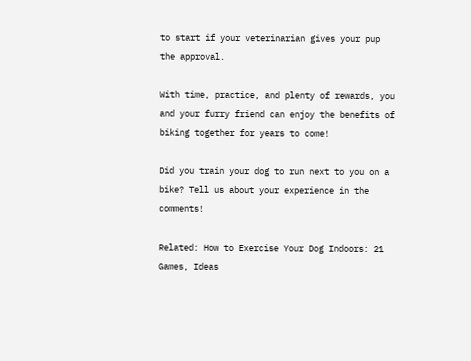to start if your veterinarian gives your pup the approval.

With time, practice, and plenty of rewards, you and your furry friend can enjoy the benefits of biking together for years to come!

Did you train your dog to run next to you on a bike? Tell us about your experience in the comments!

Related: How to Exercise Your Dog Indoors: 21 Games, Ideas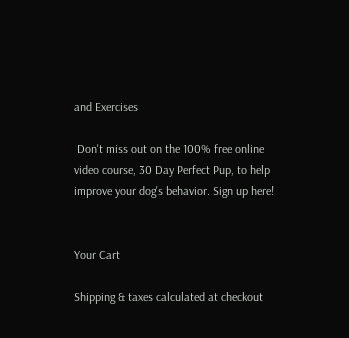and Exercises

 Don't miss out on the 100% free online video course, 30 Day Perfect Pup, to help improve your dog's behavior. Sign up here!


Your Cart

Shipping & taxes calculated at checkout